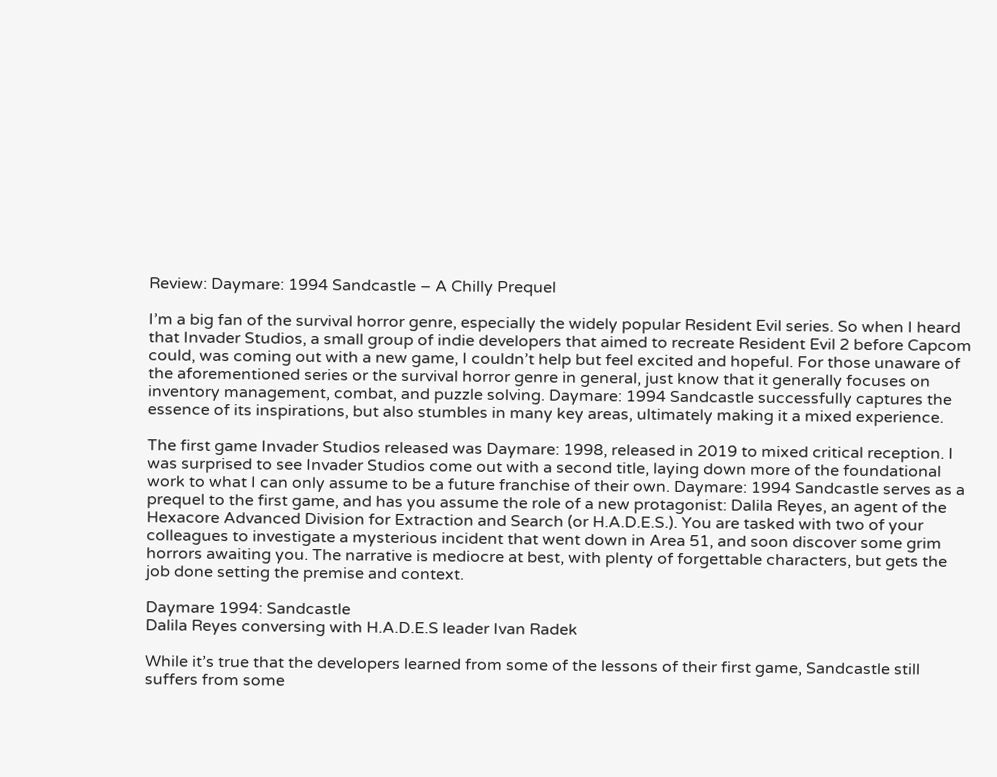Review: Daymare: 1994 Sandcastle – A Chilly Prequel

I’m a big fan of the survival horror genre, especially the widely popular Resident Evil series. So when I heard that Invader Studios, a small group of indie developers that aimed to recreate Resident Evil 2 before Capcom could, was coming out with a new game, I couldn’t help but feel excited and hopeful. For those unaware of the aforementioned series or the survival horror genre in general, just know that it generally focuses on inventory management, combat, and puzzle solving. Daymare: 1994 Sandcastle successfully captures the essence of its inspirations, but also stumbles in many key areas, ultimately making it a mixed experience.

The first game Invader Studios released was Daymare: 1998, released in 2019 to mixed critical reception. I was surprised to see Invader Studios come out with a second title, laying down more of the foundational work to what I can only assume to be a future franchise of their own. Daymare: 1994 Sandcastle serves as a prequel to the first game, and has you assume the role of a new protagonist: Dalila Reyes, an agent of the Hexacore Advanced Division for Extraction and Search (or H.A.D.E.S.). You are tasked with two of your colleagues to investigate a mysterious incident that went down in Area 51, and soon discover some grim horrors awaiting you. The narrative is mediocre at best, with plenty of forgettable characters, but gets the job done setting the premise and context.

Daymare 1994: Sandcastle
Dalila Reyes conversing with H.A.D.E.S leader Ivan Radek

While it’s true that the developers learned from some of the lessons of their first game, Sandcastle still suffers from some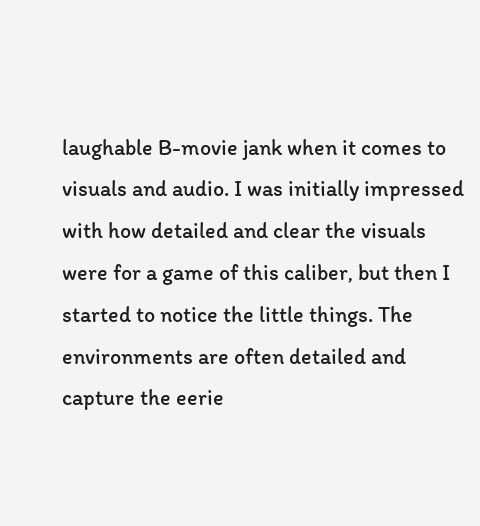laughable B-movie jank when it comes to visuals and audio. I was initially impressed with how detailed and clear the visuals were for a game of this caliber, but then I started to notice the little things. The environments are often detailed and capture the eerie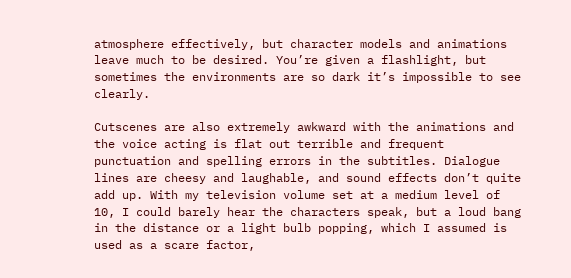atmosphere effectively, but character models and animations leave much to be desired. You’re given a flashlight, but sometimes the environments are so dark it’s impossible to see clearly.

Cutscenes are also extremely awkward with the animations and the voice acting is flat out terrible and frequent punctuation and spelling errors in the subtitles. Dialogue lines are cheesy and laughable, and sound effects don’t quite add up. With my television volume set at a medium level of 10, I could barely hear the characters speak, but a loud bang in the distance or a light bulb popping, which I assumed is used as a scare factor,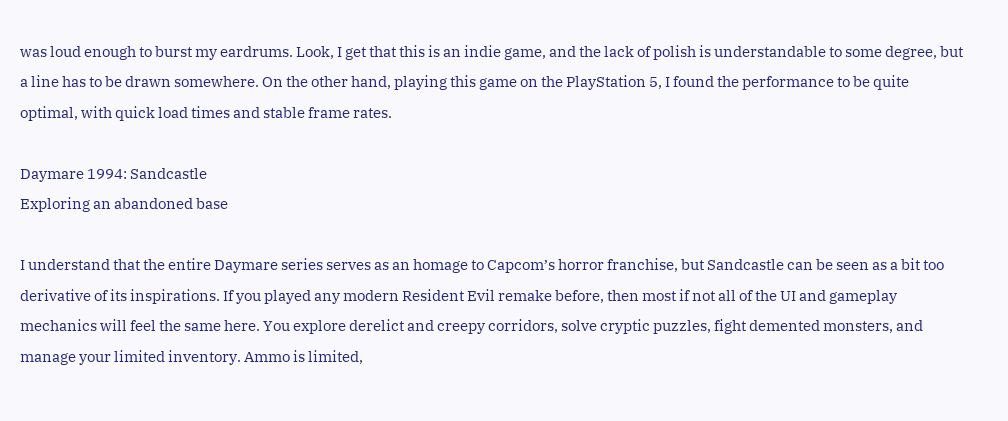was loud enough to burst my eardrums. Look, I get that this is an indie game, and the lack of polish is understandable to some degree, but a line has to be drawn somewhere. On the other hand, playing this game on the PlayStation 5, I found the performance to be quite optimal, with quick load times and stable frame rates.

Daymare 1994: Sandcastle
Exploring an abandoned base

I understand that the entire Daymare series serves as an homage to Capcom’s horror franchise, but Sandcastle can be seen as a bit too derivative of its inspirations. If you played any modern Resident Evil remake before, then most if not all of the UI and gameplay mechanics will feel the same here. You explore derelict and creepy corridors, solve cryptic puzzles, fight demented monsters, and manage your limited inventory. Ammo is limited,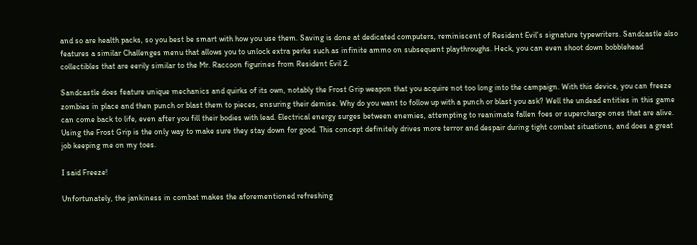and so are health packs, so you best be smart with how you use them. Saving is done at dedicated computers, reminiscent of Resident Evil’s signature typewriters. Sandcastle also features a similar Challenges menu that allows you to unlock extra perks such as infinite ammo on subsequent playthroughs. Heck, you can even shoot down bobblehead collectibles that are eerily similar to the Mr. Raccoon figurines from Resident Evil 2.

Sandcastle does feature unique mechanics and quirks of its own, notably the Frost Grip weapon that you acquire not too long into the campaign. With this device, you can freeze zombies in place and then punch or blast them to pieces, ensuring their demise. Why do you want to follow up with a punch or blast you ask? Well the undead entities in this game can come back to life, even after you fill their bodies with lead. Electrical energy surges between enemies, attempting to reanimate fallen foes or supercharge ones that are alive. Using the Frost Grip is the only way to make sure they stay down for good. This concept definitely drives more terror and despair during tight combat situations, and does a great job keeping me on my toes.

I said Freeze!

Unfortunately, the jankiness in combat makes the aforementioned refreshing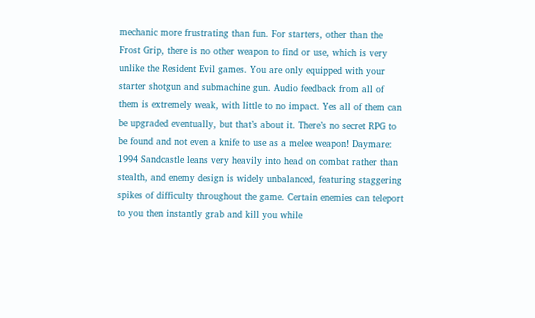mechanic more frustrating than fun. For starters, other than the Frost Grip, there is no other weapon to find or use, which is very unlike the Resident Evil games. You are only equipped with your starter shotgun and submachine gun. Audio feedback from all of them is extremely weak, with little to no impact. Yes all of them can be upgraded eventually, but that’s about it. There’s no secret RPG to be found and not even a knife to use as a melee weapon! Daymare: 1994 Sandcastle leans very heavily into head on combat rather than stealth, and enemy design is widely unbalanced, featuring staggering spikes of difficulty throughout the game. Certain enemies can teleport to you then instantly grab and kill you while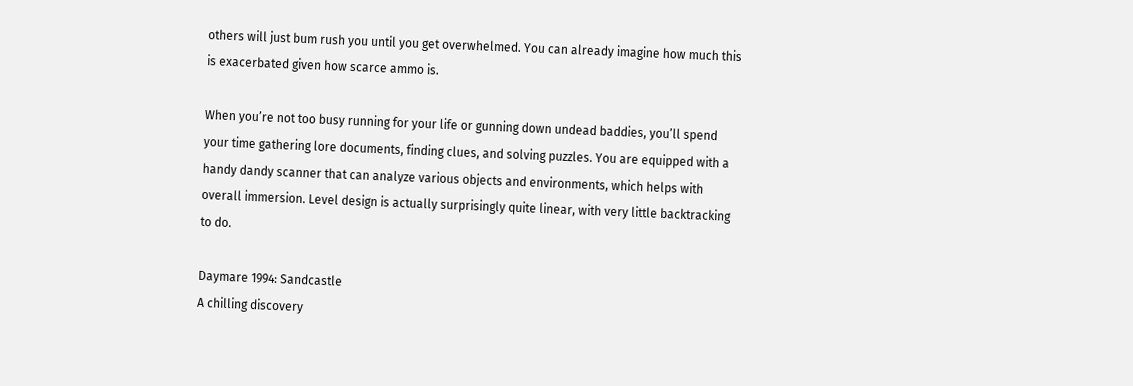others will just bum rush you until you get overwhelmed. You can already imagine how much this is exacerbated given how scarce ammo is.

When you’re not too busy running for your life or gunning down undead baddies, you’ll spend your time gathering lore documents, finding clues, and solving puzzles. You are equipped with a handy dandy scanner that can analyze various objects and environments, which helps with overall immersion. Level design is actually surprisingly quite linear, with very little backtracking to do.

Daymare 1994: Sandcastle
A chilling discovery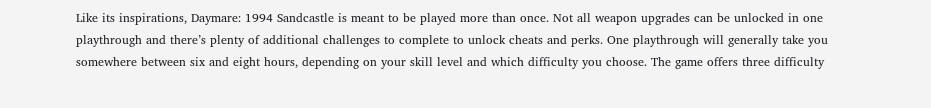Like its inspirations, Daymare: 1994 Sandcastle is meant to be played more than once. Not all weapon upgrades can be unlocked in one playthrough and there’s plenty of additional challenges to complete to unlock cheats and perks. One playthrough will generally take you somewhere between six and eight hours, depending on your skill level and which difficulty you choose. The game offers three difficulty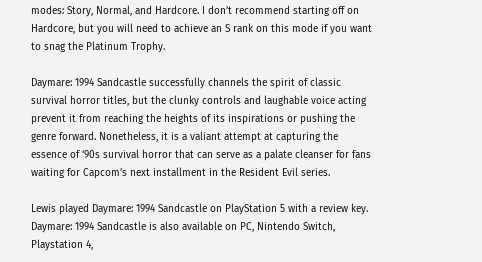modes: Story, Normal, and Hardcore. I don’t recommend starting off on Hardcore, but you will need to achieve an S rank on this mode if you want to snag the Platinum Trophy.

Daymare: 1994 Sandcastle successfully channels the spirit of classic survival horror titles, but the clunky controls and laughable voice acting prevent it from reaching the heights of its inspirations or pushing the genre forward. Nonetheless, it is a valiant attempt at capturing the essence of ‘90s survival horror that can serve as a palate cleanser for fans waiting for Capcom’s next installment in the Resident Evil series.

Lewis played Daymare: 1994 Sandcastle on PlayStation 5 with a review key. Daymare: 1994 Sandcastle is also available on PC, Nintendo Switch, Playstation 4,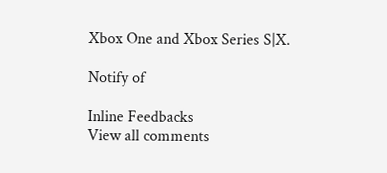Xbox One and Xbox Series S|X.

Notify of

Inline Feedbacks
View all comments